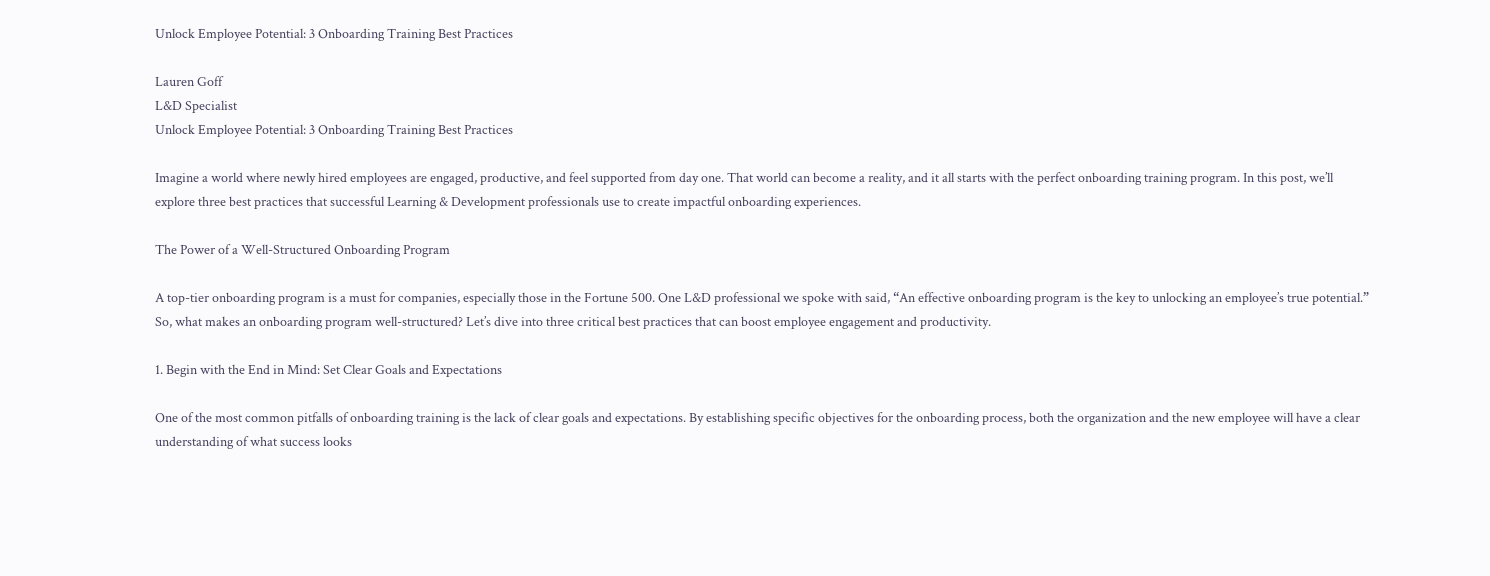Unlock Employee Potential: 3 Onboarding Training Best Practices

Lauren Goff
L&D Specialist
Unlock Employee Potential: 3 Onboarding Training Best Practices

Imagine a world where newly hired employees are engaged, productive, and feel supported from day one. That world can become a reality, and it all starts with the perfect onboarding training program. In this post, we’ll explore three best practices that successful Learning & Development professionals use to create impactful onboarding experiences.

The Power of a Well-Structured Onboarding Program

A top-tier onboarding program is a must for companies, especially those in the Fortune 500. One L&D professional we spoke with said, “An effective onboarding program is the key to unlocking an employee’s true potential.” So, what makes an onboarding program well-structured? Let’s dive into three critical best practices that can boost employee engagement and productivity.

1. Begin with the End in Mind: Set Clear Goals and Expectations

One of the most common pitfalls of onboarding training is the lack of clear goals and expectations. By establishing specific objectives for the onboarding process, both the organization and the new employee will have a clear understanding of what success looks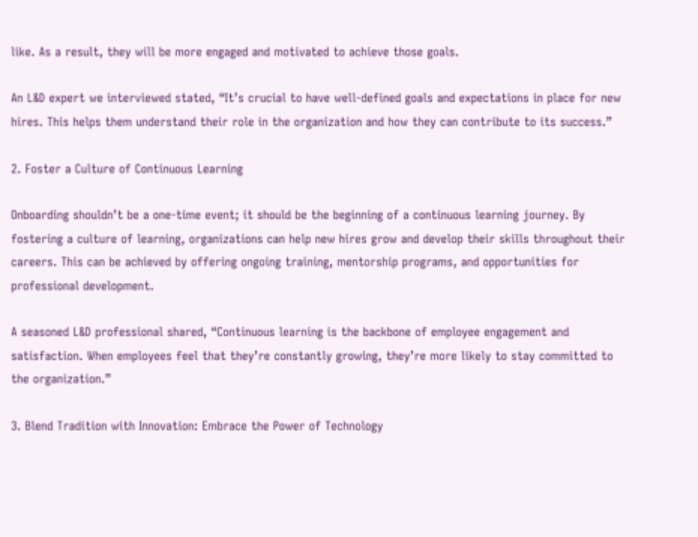like. As a result, they will be more engaged and motivated to achieve those goals.

An L&D expert we interviewed stated, “It’s crucial to have well-defined goals and expectations in place for new hires. This helps them understand their role in the organization and how they can contribute to its success.”

2. Foster a Culture of Continuous Learning

Onboarding shouldn’t be a one-time event; it should be the beginning of a continuous learning journey. By fostering a culture of learning, organizations can help new hires grow and develop their skills throughout their careers. This can be achieved by offering ongoing training, mentorship programs, and opportunities for professional development.

A seasoned L&D professional shared, “Continuous learning is the backbone of employee engagement and satisfaction. When employees feel that they’re constantly growing, they’re more likely to stay committed to the organization.”

3. Blend Tradition with Innovation: Embrace the Power of Technology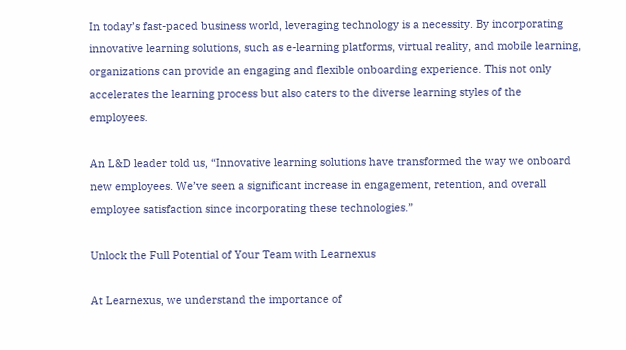In today’s fast-paced business world, leveraging technology is a necessity. By incorporating innovative learning solutions, such as e-learning platforms, virtual reality, and mobile learning, organizations can provide an engaging and flexible onboarding experience. This not only accelerates the learning process but also caters to the diverse learning styles of the employees.

An L&D leader told us, “Innovative learning solutions have transformed the way we onboard new employees. We’ve seen a significant increase in engagement, retention, and overall employee satisfaction since incorporating these technologies.”

Unlock the Full Potential of Your Team with Learnexus

At Learnexus, we understand the importance of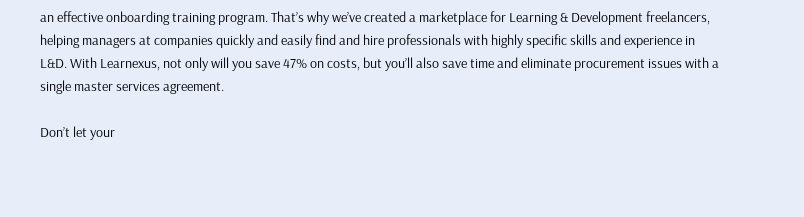an effective onboarding training program. That’s why we’ve created a marketplace for Learning & Development freelancers, helping managers at companies quickly and easily find and hire professionals with highly specific skills and experience in L&D. With Learnexus, not only will you save 47% on costs, but you’ll also save time and eliminate procurement issues with a single master services agreement.

Don’t let your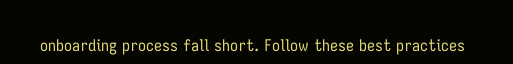onboarding process fall short. Follow these best practices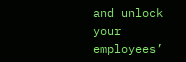and unlock your employees’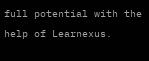full potential with the help of Learnexus.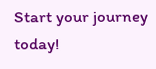Start your journey today!